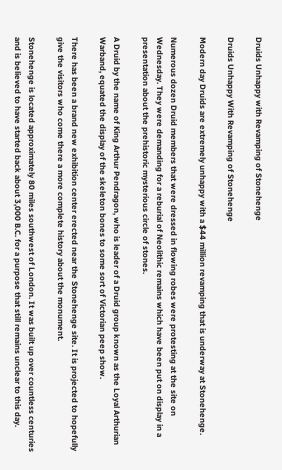Druids Unhappy with Revamping of Stonehenge

Druids Unhappy With Revamping of Stonehenge

Modern day Druids are extremely unhappy with a $44 million revamping that is underway at Stonehenge.

Numerous dozen Druid members that were dressed in flowing robes were protesting at the site on Wednesday. They were demanding for a reburial of Neolithic remains which have been put on display in a presentation about the prehistoric mysterious circle of stones.

A Druid by the name of King Arthur Pendragon, who is leader of a Druid group known as the Loyal Arthurian Warband, equated the display of the skeleton bones to some sort of Victorian peep show.

There has been a brand new exhibition center erected near the Stonehenge site. It is projected to hopefully give the visitors who come there a more complete history about the monument.

Stonehenge is located approximately 80 miles southwest of London. It was built up over countless centuries and is believed to have started back about 3,000 B.C. for a purpose that still remains unclear to this day.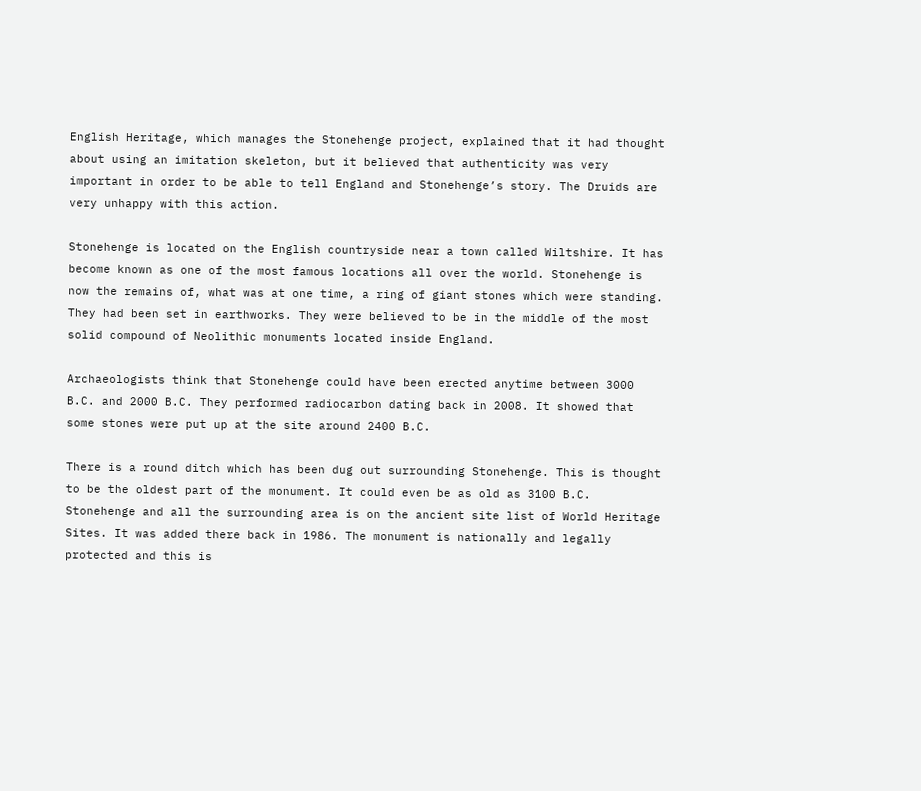English Heritage, which manages the Stonehenge project, explained that it had thought about using an imitation skeleton, but it believed that authenticity was very important in order to be able to tell England and Stonehenge’s story. The Druids are very unhappy with this action.

Stonehenge is located on the English countryside near a town called Wiltshire. It has become known as one of the most famous locations all over the world. Stonehenge is now the remains of, what was at one time, a ring of giant stones which were standing. They had been set in earthworks. They were believed to be in the middle of the most solid compound of Neolithic monuments located inside England.

Archaeologists think that Stonehenge could have been erected anytime between 3000 B.C. and 2000 B.C. They performed radiocarbon dating back in 2008. It showed that some stones were put up at the site around 2400 B.C.

There is a round ditch which has been dug out surrounding Stonehenge. This is thought to be the oldest part of the monument. It could even be as old as 3100 B.C. Stonehenge and all the surrounding area is on the ancient site list of World Heritage Sites. It was added there back in 1986. The monument is nationally and legally protected and this is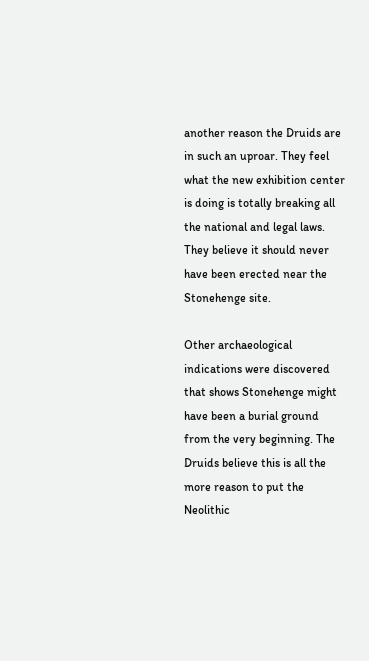another reason the Druids are in such an uproar. They feel what the new exhibition center is doing is totally breaking all the national and legal laws. They believe it should never have been erected near the Stonehenge site.

Other archaeological indications were discovered that shows Stonehenge might have been a burial ground from the very beginning. The Druids believe this is all the more reason to put the Neolithic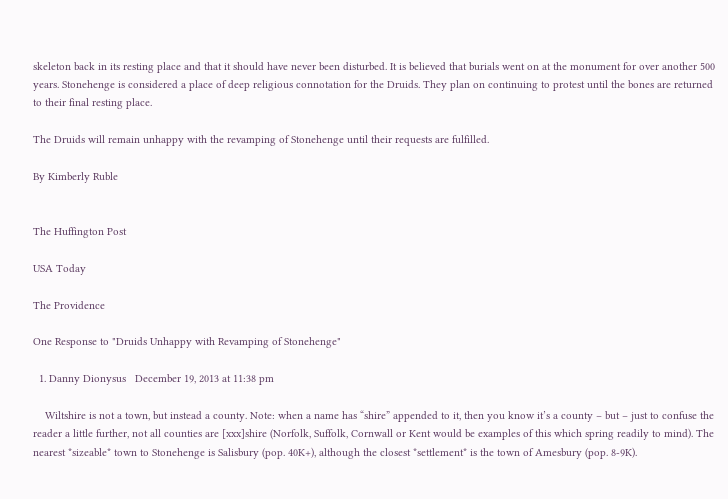skeleton back in its resting place and that it should have never been disturbed. It is believed that burials went on at the monument for over another 500 years. Stonehenge is considered a place of deep religious connotation for the Druids. They plan on continuing to protest until the bones are returned to their final resting place.

The Druids will remain unhappy with the revamping of Stonehenge until their requests are fulfilled.

By Kimberly Ruble


The Huffington Post

USA Today

The Providence

One Response to "Druids Unhappy with Revamping of Stonehenge"

  1. Danny Dionysus   December 19, 2013 at 11:38 pm

    Wiltshire is not a town, but instead a county. Note: when a name has “shire” appended to it, then you know it’s a county – but – just to confuse the reader a little further, not all counties are [xxx]shire (Norfolk, Suffolk, Cornwall or Kent would be examples of this which spring readily to mind). The nearest *sizeable* town to Stonehenge is Salisbury (pop. 40K+), although the closest *settlement* is the town of Amesbury (pop. 8-9K).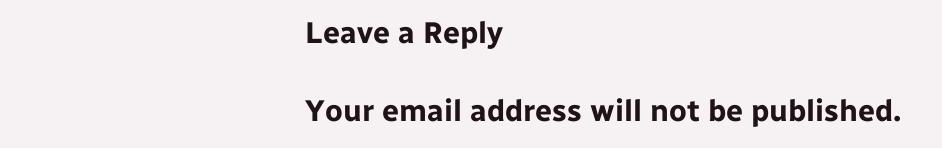Leave a Reply

Your email address will not be published.